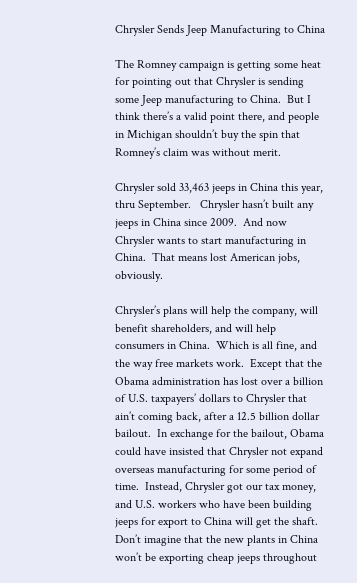Chrysler Sends Jeep Manufacturing to China

The Romney campaign is getting some heat for pointing out that Chrysler is sending some Jeep manufacturing to China.  But I think there’s a valid point there, and people in Michigan shouldn’t buy the spin that Romney’s claim was without merit.

Chrysler sold 33,463 jeeps in China this year, thru September.   Chrysler hasn’t built any jeeps in China since 2009.  And now Chrysler wants to start manufacturing in China.  That means lost American jobs, obviously.

Chrysler’s plans will help the company, will benefit shareholders, and will help consumers in China.  Which is all fine, and the way free markets work.  Except that the Obama administration has lost over a billion of U.S. taxpayers’ dollars to Chrysler that ain’t coming back, after a 12.5 billion dollar bailout.  In exchange for the bailout, Obama could have insisted that Chrysler not expand overseas manufacturing for some period of time.  Instead, Chrysler got our tax money, and U.S. workers who have been building jeeps for export to China will get the shaft.  Don’t imagine that the new plants in China won’t be exporting cheap jeeps throughout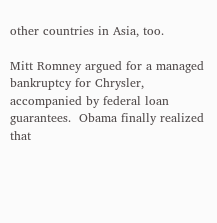other countries in Asia, too.

Mitt Romney argued for a managed bankruptcy for Chrysler, accompanied by federal loan guarantees.  Obama finally realized that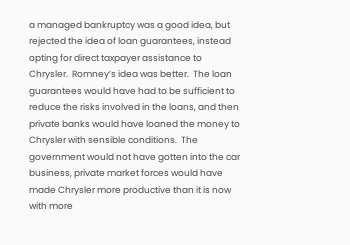a managed bankruptcy was a good idea, but rejected the idea of loan guarantees, instead opting for direct taxpayer assistance to Chrysler.  Romney’s idea was better.  The loan guarantees would have had to be sufficient to reduce the risks involved in the loans, and then private banks would have loaned the money to Chrysler with sensible conditions.  The government would not have gotten into the car business, private market forces would have made Chrysler more productive than it is now with more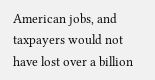American jobs, and taxpayers would not have lost over a billion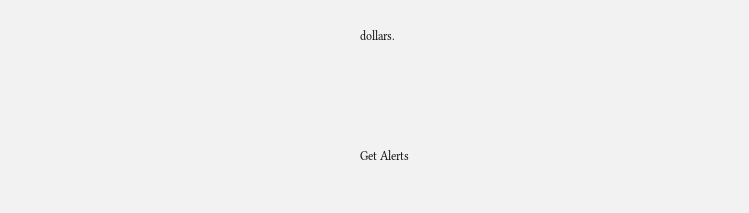dollars.




Get Alerts